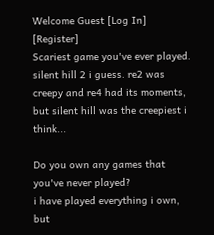Welcome Guest [Log In] [Register]
Scariest game you've ever played.
silent hill 2 i guess. re2 was creepy and re4 had its moments, but silent hill was the creepiest i think...

Do you own any games that you've never played?
i have played everything i own, but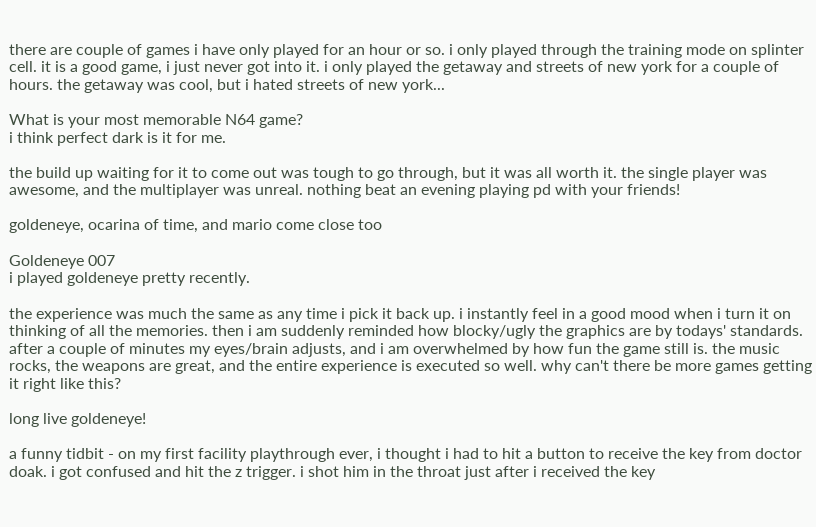there are couple of games i have only played for an hour or so. i only played through the training mode on splinter cell. it is a good game, i just never got into it. i only played the getaway and streets of new york for a couple of hours. the getaway was cool, but i hated streets of new york...

What is your most memorable N64 game?
i think perfect dark is it for me.

the build up waiting for it to come out was tough to go through, but it was all worth it. the single player was awesome, and the multiplayer was unreal. nothing beat an evening playing pd with your friends!

goldeneye, ocarina of time, and mario come close too

Goldeneye 007
i played goldeneye pretty recently.

the experience was much the same as any time i pick it back up. i instantly feel in a good mood when i turn it on thinking of all the memories. then i am suddenly reminded how blocky/ugly the graphics are by todays' standards. after a couple of minutes my eyes/brain adjusts, and i am overwhelmed by how fun the game still is. the music rocks, the weapons are great, and the entire experience is executed so well. why can't there be more games getting it right like this?

long live goldeneye!

a funny tidbit - on my first facility playthrough ever, i thought i had to hit a button to receive the key from doctor doak. i got confused and hit the z trigger. i shot him in the throat just after i received the key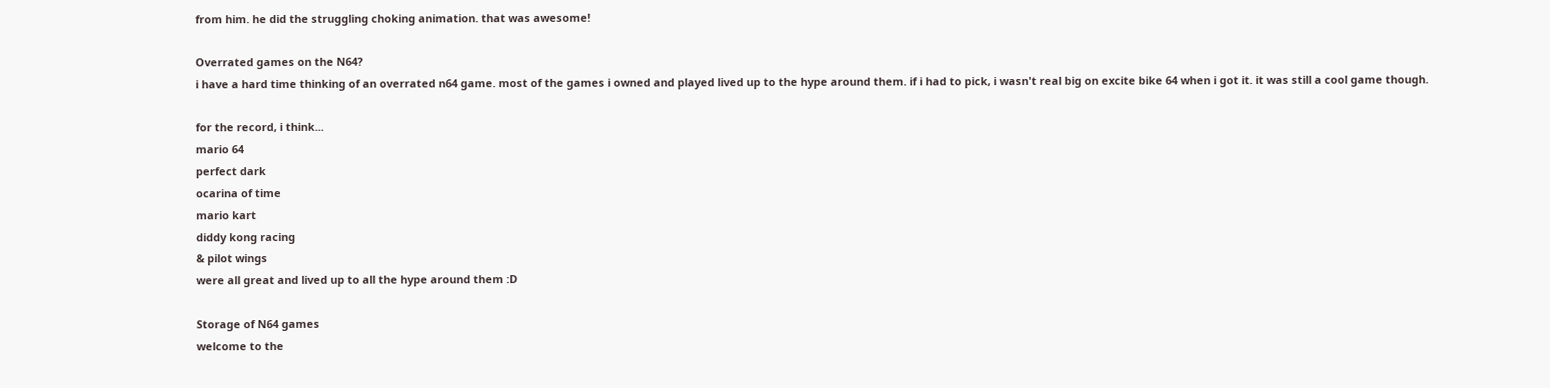from him. he did the struggling choking animation. that was awesome!

Overrated games on the N64?
i have a hard time thinking of an overrated n64 game. most of the games i owned and played lived up to the hype around them. if i had to pick, i wasn't real big on excite bike 64 when i got it. it was still a cool game though.

for the record, i think...
mario 64
perfect dark
ocarina of time
mario kart
diddy kong racing
& pilot wings
were all great and lived up to all the hype around them :D

Storage of N64 games
welcome to the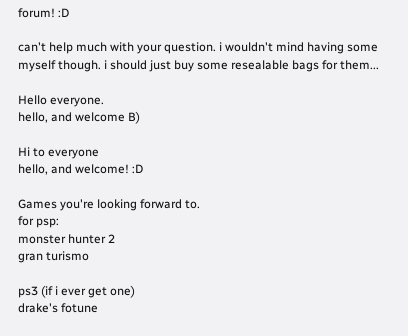forum! :D

can't help much with your question. i wouldn't mind having some myself though. i should just buy some resealable bags for them...

Hello everyone.
hello, and welcome B)

Hi to everyone
hello, and welcome! :D

Games you're looking forward to.
for psp:
monster hunter 2
gran turismo

ps3 (if i ever get one)
drake's fotune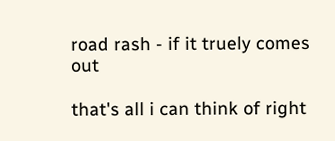road rash - if it truely comes out

that's all i can think of right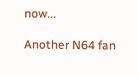now...

Another N64 fan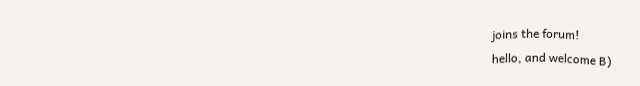joins the forum!
hello, and welcome B)